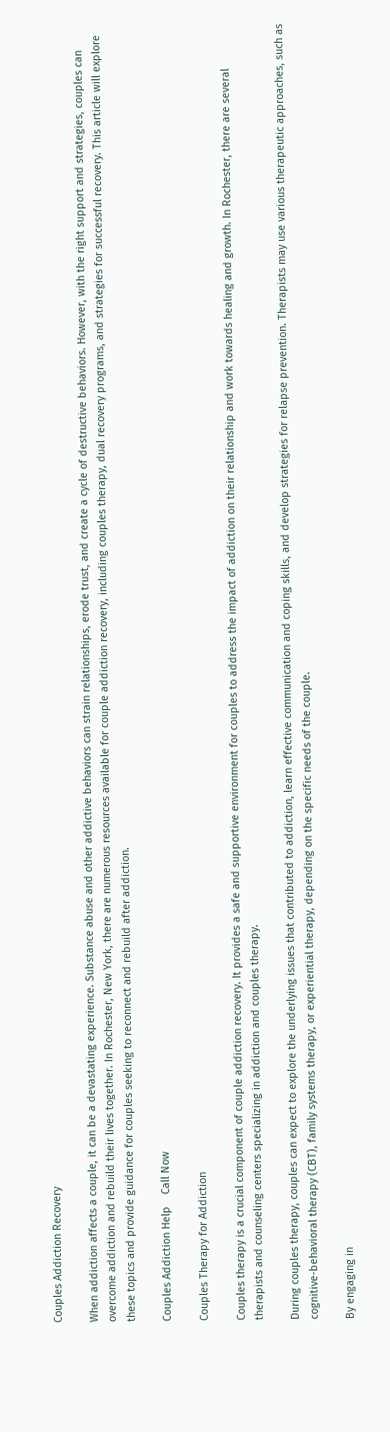Couples Addiction Recovery

When addiction affects a couple, it can be a devastating experience. Substance abuse and other addictive behaviors can strain relationships, erode trust, and create a cycle of destructive behaviors. However, with the right support and strategies, couples can overcome addiction and rebuild their lives together. In Rochester, New York, there are numerous resources available for couple addiction recovery, including couples therapy, dual recovery programs, and strategies for successful recovery. This article will explore these topics and provide guidance for couples seeking to reconnect and rebuild after addiction.

Couples Addiction Help    Call Now

Couples Therapy for Addiction

Couples therapy is a crucial component of couple addiction recovery. It provides a safe and supportive environment for couples to address the impact of addiction on their relationship and work towards healing and growth. In Rochester, there are several therapists and counseling centers specializing in addiction and couples therapy.

During couples therapy, couples can expect to explore the underlying issues that contributed to addiction, learn effective communication and coping skills, and develop strategies for relapse prevention. Therapists may use various therapeutic approaches, such as cognitive-behavioral therapy (CBT), family systems therapy, or experiential therapy, depending on the specific needs of the couple.

By engaging in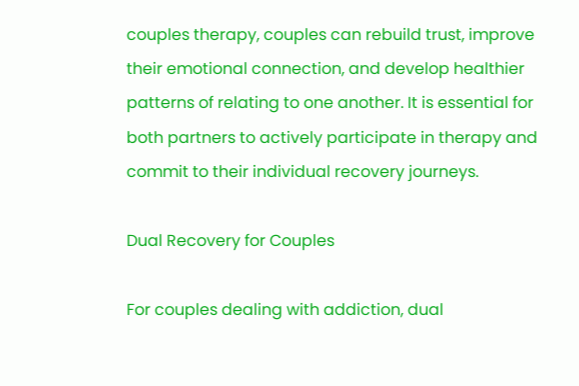couples therapy, couples can rebuild trust, improve their emotional connection, and develop healthier patterns of relating to one another. It is essential for both partners to actively participate in therapy and commit to their individual recovery journeys.

Dual Recovery for Couples

For couples dealing with addiction, dual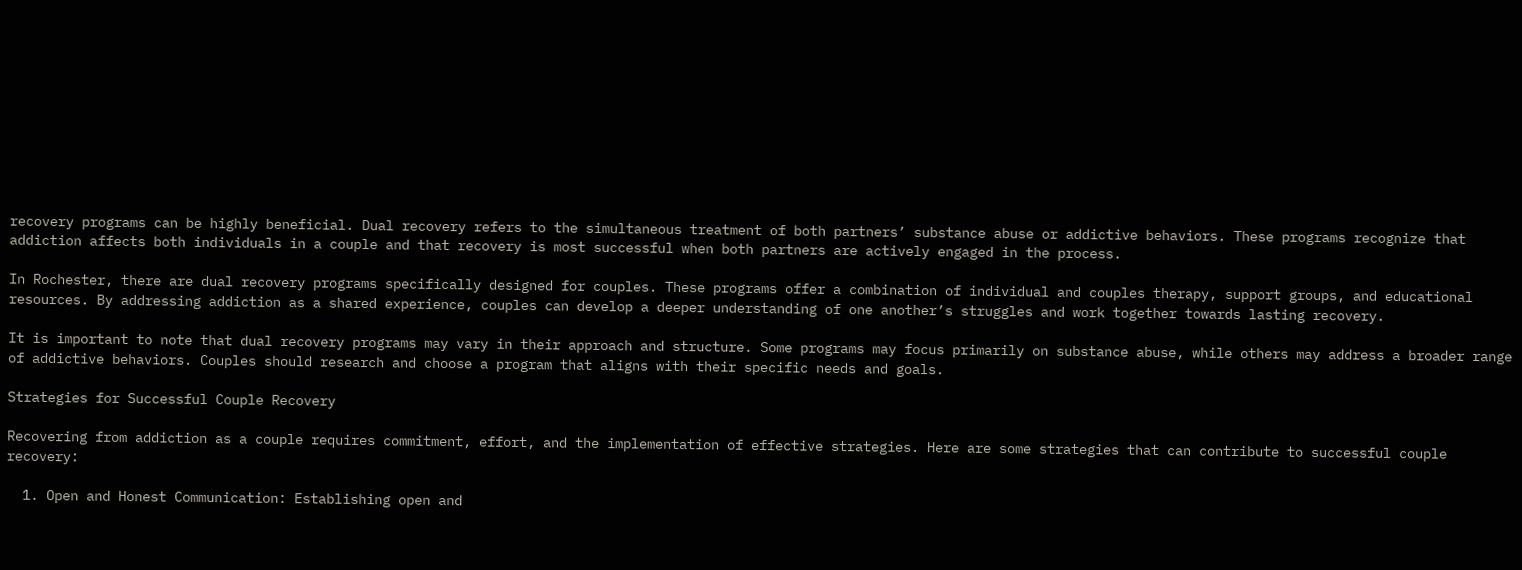recovery programs can be highly beneficial. Dual recovery refers to the simultaneous treatment of both partners’ substance abuse or addictive behaviors. These programs recognize that addiction affects both individuals in a couple and that recovery is most successful when both partners are actively engaged in the process.

In Rochester, there are dual recovery programs specifically designed for couples. These programs offer a combination of individual and couples therapy, support groups, and educational resources. By addressing addiction as a shared experience, couples can develop a deeper understanding of one another’s struggles and work together towards lasting recovery.

It is important to note that dual recovery programs may vary in their approach and structure. Some programs may focus primarily on substance abuse, while others may address a broader range of addictive behaviors. Couples should research and choose a program that aligns with their specific needs and goals.

Strategies for Successful Couple Recovery

Recovering from addiction as a couple requires commitment, effort, and the implementation of effective strategies. Here are some strategies that can contribute to successful couple recovery:

  1. Open and Honest Communication: Establishing open and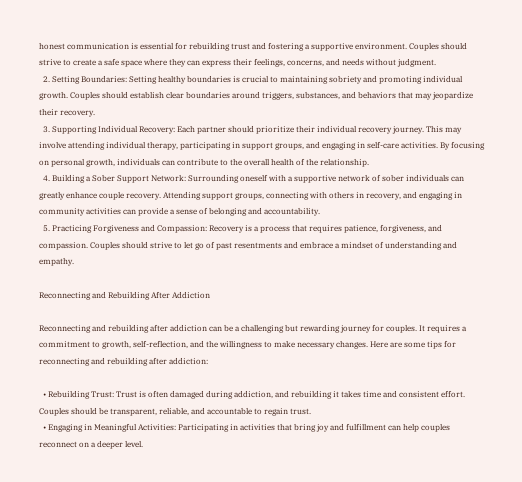honest communication is essential for rebuilding trust and fostering a supportive environment. Couples should strive to create a safe space where they can express their feelings, concerns, and needs without judgment.
  2. Setting Boundaries: Setting healthy boundaries is crucial to maintaining sobriety and promoting individual growth. Couples should establish clear boundaries around triggers, substances, and behaviors that may jeopardize their recovery.
  3. Supporting Individual Recovery: Each partner should prioritize their individual recovery journey. This may involve attending individual therapy, participating in support groups, and engaging in self-care activities. By focusing on personal growth, individuals can contribute to the overall health of the relationship.
  4. Building a Sober Support Network: Surrounding oneself with a supportive network of sober individuals can greatly enhance couple recovery. Attending support groups, connecting with others in recovery, and engaging in community activities can provide a sense of belonging and accountability.
  5. Practicing Forgiveness and Compassion: Recovery is a process that requires patience, forgiveness, and compassion. Couples should strive to let go of past resentments and embrace a mindset of understanding and empathy.

Reconnecting and Rebuilding After Addiction

Reconnecting and rebuilding after addiction can be a challenging but rewarding journey for couples. It requires a commitment to growth, self-reflection, and the willingness to make necessary changes. Here are some tips for reconnecting and rebuilding after addiction:

  • Rebuilding Trust: Trust is often damaged during addiction, and rebuilding it takes time and consistent effort. Couples should be transparent, reliable, and accountable to regain trust.
  • Engaging in Meaningful Activities: Participating in activities that bring joy and fulfillment can help couples reconnect on a deeper level.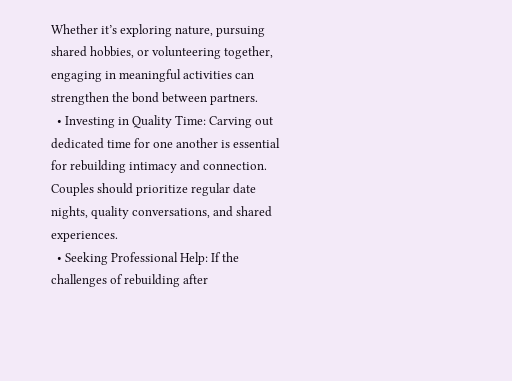Whether it’s exploring nature, pursuing shared hobbies, or volunteering together, engaging in meaningful activities can strengthen the bond between partners.
  • Investing in Quality Time: Carving out dedicated time for one another is essential for rebuilding intimacy and connection. Couples should prioritize regular date nights, quality conversations, and shared experiences.
  • Seeking Professional Help: If the challenges of rebuilding after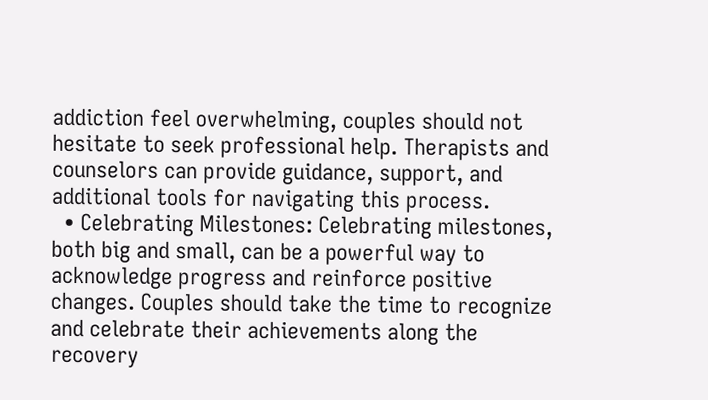addiction feel overwhelming, couples should not hesitate to seek professional help. Therapists and counselors can provide guidance, support, and additional tools for navigating this process.
  • Celebrating Milestones: Celebrating milestones, both big and small, can be a powerful way to acknowledge progress and reinforce positive changes. Couples should take the time to recognize and celebrate their achievements along the recovery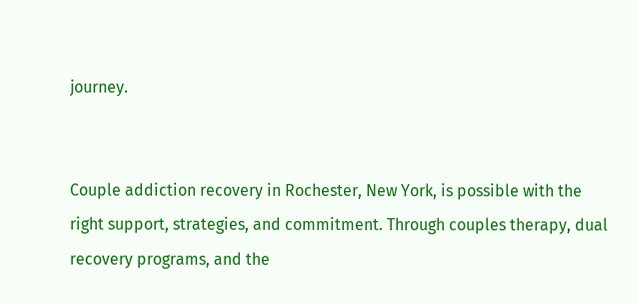journey.


Couple addiction recovery in Rochester, New York, is possible with the right support, strategies, and commitment. Through couples therapy, dual recovery programs, and the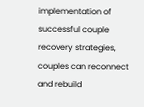implementation of successful couple recovery strategies, couples can reconnect and rebuild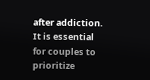after addiction. It is essential for couples to prioritize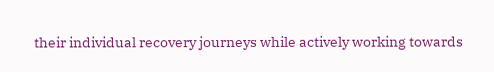their individual recovery journeys while actively working towards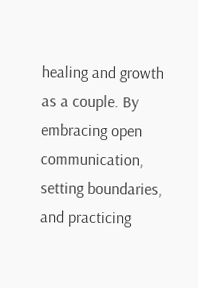healing and growth as a couple. By embracing open communication, setting boundaries, and practicing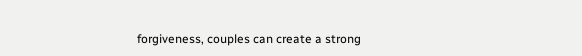forgiveness, couples can create a strong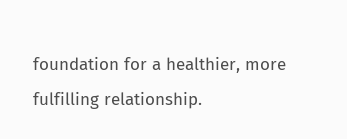foundation for a healthier, more fulfilling relationship.